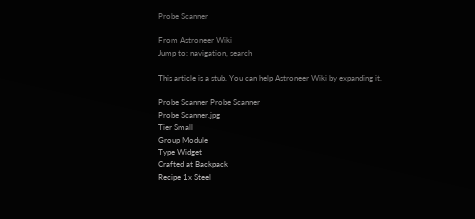Probe Scanner

From Astroneer Wiki
Jump to: navigation, search

This article is a stub. You can help Astroneer Wiki by expanding it.

Probe Scanner Probe Scanner
Probe Scanner.jpg
Tier Small
Group Module
Type Widget
Crafted at Backpack
Recipe 1x Steel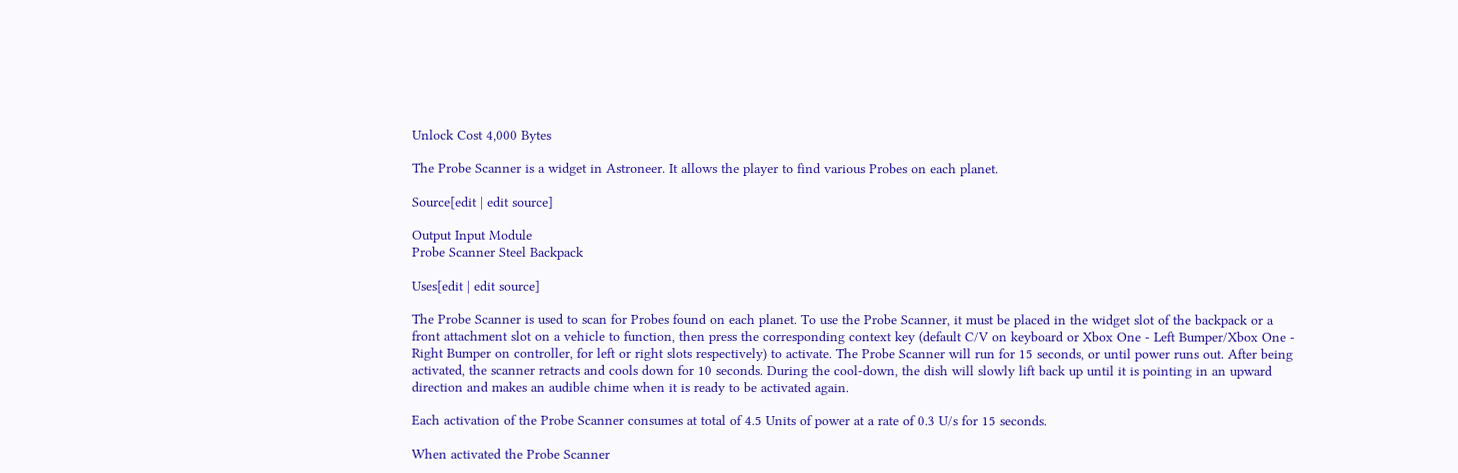Unlock Cost 4,000 Bytes

The Probe Scanner is a widget in Astroneer. It allows the player to find various Probes on each planet.

Source[edit | edit source]

Output Input Module
Probe Scanner Steel Backpack

Uses[edit | edit source]

The Probe Scanner is used to scan for Probes found on each planet. To use the Probe Scanner, it must be placed in the widget slot of the backpack or a front attachment slot on a vehicle to function, then press the corresponding context key (default C/V on keyboard or Xbox One - Left Bumper/Xbox One - Right Bumper on controller, for left or right slots respectively) to activate. The Probe Scanner will run for 15 seconds, or until power runs out. After being activated, the scanner retracts and cools down for 10 seconds. During the cool-down, the dish will slowly lift back up until it is pointing in an upward direction and makes an audible chime when it is ready to be activated again.

Each activation of the Probe Scanner consumes at total of 4.5 Units of power at a rate of 0.3 U/s for 15 seconds.

When activated the Probe Scanner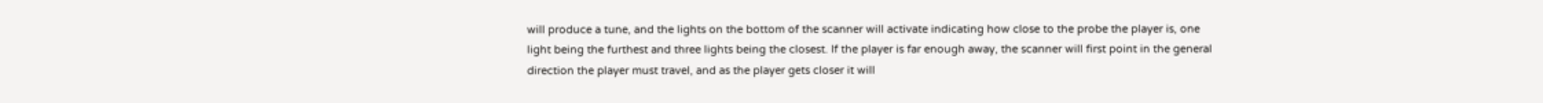will produce a tune, and the lights on the bottom of the scanner will activate indicating how close to the probe the player is, one light being the furthest and three lights being the closest. If the player is far enough away, the scanner will first point in the general direction the player must travel, and as the player gets closer it will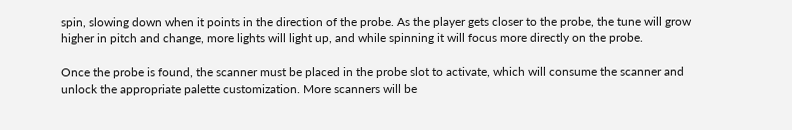spin, slowing down when it points in the direction of the probe. As the player gets closer to the probe, the tune will grow higher in pitch and change, more lights will light up, and while spinning it will focus more directly on the probe.

Once the probe is found, the scanner must be placed in the probe slot to activate, which will consume the scanner and unlock the appropriate palette customization. More scanners will be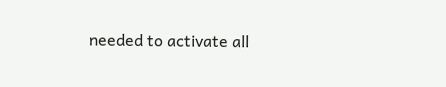needed to activate all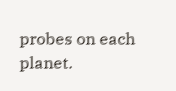probes on each planet.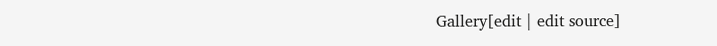Gallery[edit | edit source]